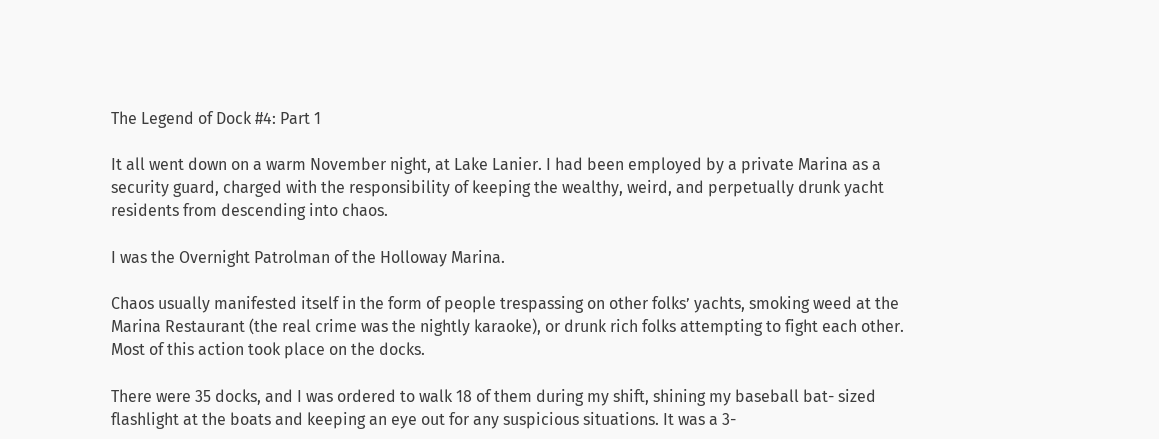The Legend of Dock #4: Part 1

It all went down on a warm November night, at Lake Lanier. I had been employed by a private Marina as a security guard, charged with the responsibility of keeping the wealthy, weird, and perpetually drunk yacht residents from descending into chaos.

I was the Overnight Patrolman of the Holloway Marina.

Chaos usually manifested itself in the form of people trespassing on other folks’ yachts, smoking weed at the Marina Restaurant (the real crime was the nightly karaoke), or drunk rich folks attempting to fight each other. Most of this action took place on the docks.

There were 35 docks, and I was ordered to walk 18 of them during my shift, shining my baseball bat- sized flashlight at the boats and keeping an eye out for any suspicious situations. It was a 3-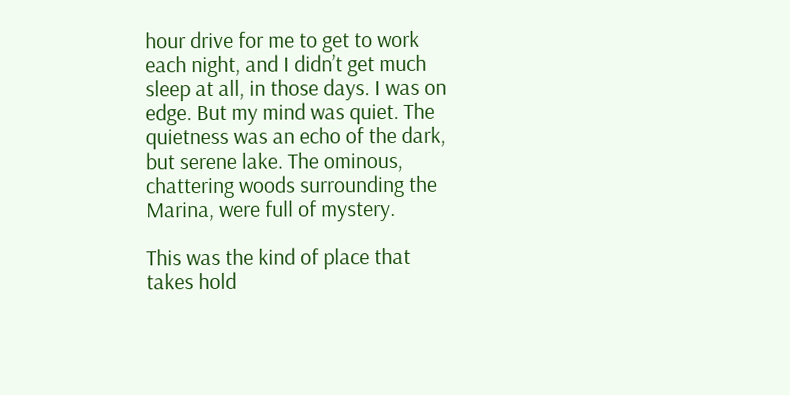hour drive for me to get to work each night, and I didn’t get much sleep at all, in those days. I was on edge. But my mind was quiet. The quietness was an echo of the dark, but serene lake. The ominous, chattering woods surrounding the Marina, were full of mystery.

This was the kind of place that takes hold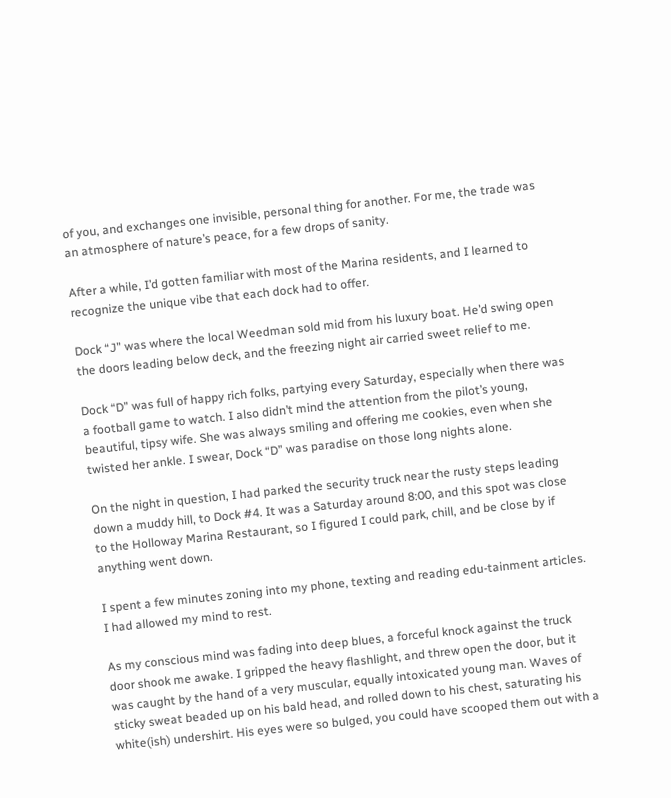of you, and exchanges one invisible, personal thing for another. For me, the trade was an atmosphere of nature’s peace, for a few drops of sanity.

After a while, I’d gotten familiar with most of the Marina residents, and I learned to recognize the unique vibe that each dock had to offer.

Dock “J” was where the local Weedman sold mid from his luxury boat. He’d swing open the doors leading below deck, and the freezing night air carried sweet relief to me.

Dock “D” was full of happy rich folks, partying every Saturday, especially when there was a football game to watch. I also didn’t mind the attention from the pilot’s young, beautiful, tipsy wife. She was always smiling and offering me cookies, even when she twisted her ankle. I swear, Dock “D” was paradise on those long nights alone.

On the night in question, I had parked the security truck near the rusty steps leading down a muddy hill, to Dock #4. It was a Saturday around 8:00, and this spot was close to the Holloway Marina Restaurant, so I figured I could park, chill, and be close by if anything went down.

I spent a few minutes zoning into my phone, texting and reading edu-tainment articles. I had allowed my mind to rest.

As my conscious mind was fading into deep blues, a forceful knock against the truck door shook me awake. I gripped the heavy flashlight, and threw open the door, but it was caught by the hand of a very muscular, equally intoxicated young man. Waves of sticky sweat beaded up on his bald head, and rolled down to his chest, saturating his white(ish) undershirt. His eyes were so bulged, you could have scooped them out with a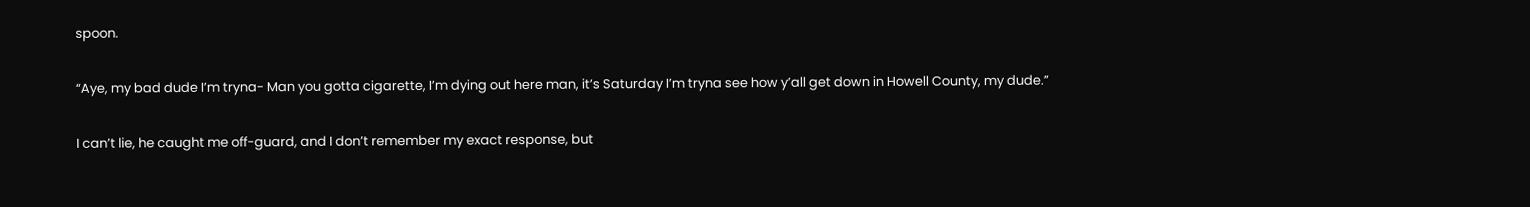spoon.

“Aye, my bad dude I’m tryna- Man you gotta cigarette, I’m dying out here man, it’s Saturday I’m tryna see how y’all get down in Howell County, my dude.”

I can’t lie, he caught me off-guard, and I don’t remember my exact response, but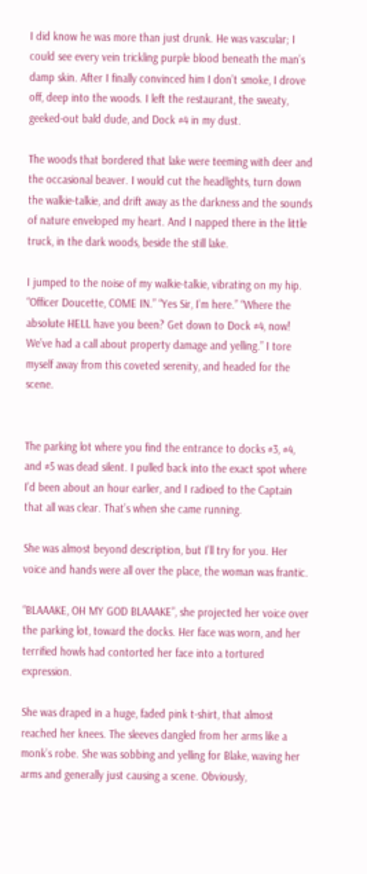I did know he was more than just drunk. He was vascular; I could see every vein trickling purple blood beneath the man’s damp skin. After I finally convinced him I don’t smoke, I drove off, deep into the woods. I left the restaurant, the sweaty, geeked-out bald dude, and Dock #4 in my dust.

The woods that bordered that lake were teeming with deer and the occasional beaver. I would cut the headlights, turn down the walkie-talkie, and drift away as the darkness and the sounds of nature enveloped my heart. And I napped there in the little truck, in the dark woods, beside the still lake.

I jumped to the noise of my walkie-talkie, vibrating on my hip. “Officer Doucette, COME IN.” “Yes Sir, I’m here.” “Where the absolute HELL have you been? Get down to Dock #4, now! We’ve had a call about property damage and yelling.” I tore myself away from this coveted serenity, and headed for the scene.


The parking lot where you find the entrance to docks #3, #4, and #5 was dead silent. I pulled back into the exact spot where I’d been about an hour earlier, and I radioed to the Captain that all was clear. That’s when she came running.

She was almost beyond description, but I’ll try for you. Her voice and hands were all over the place, the woman was frantic.

“BLAAAKE, OH MY GOD BLAAAKE”, she projected her voice over the parking lot, toward the docks. Her face was worn, and her terrified howls had contorted her face into a tortured expression.

She was draped in a huge, faded pink t-shirt, that almost reached her knees. The sleeves dangled from her arms like a monk’s robe. She was sobbing and yelling for Blake, waving her arms and generally just causing a scene. Obviously,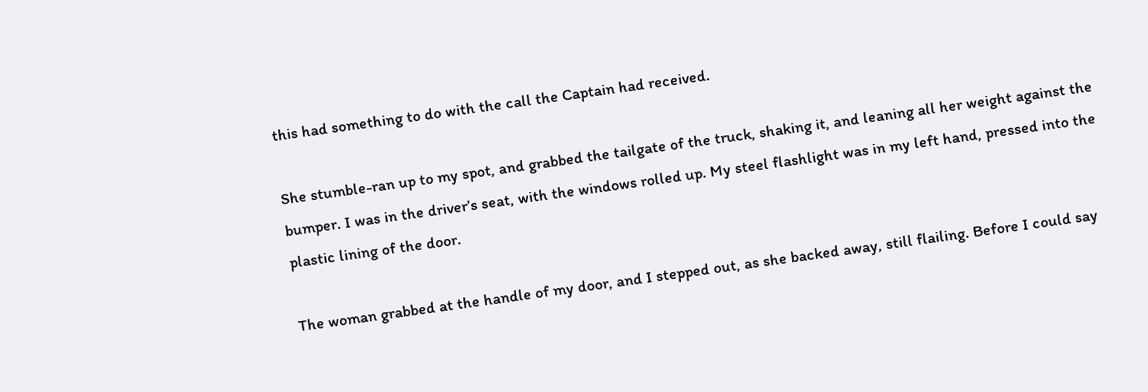this had something to do with the call the Captain had received.

She stumble-ran up to my spot, and grabbed the tailgate of the truck, shaking it, and leaning all her weight against the bumper. I was in the driver’s seat, with the windows rolled up. My steel flashlight was in my left hand, pressed into the plastic lining of the door.

The woman grabbed at the handle of my door, and I stepped out, as she backed away, still flailing. Before I could say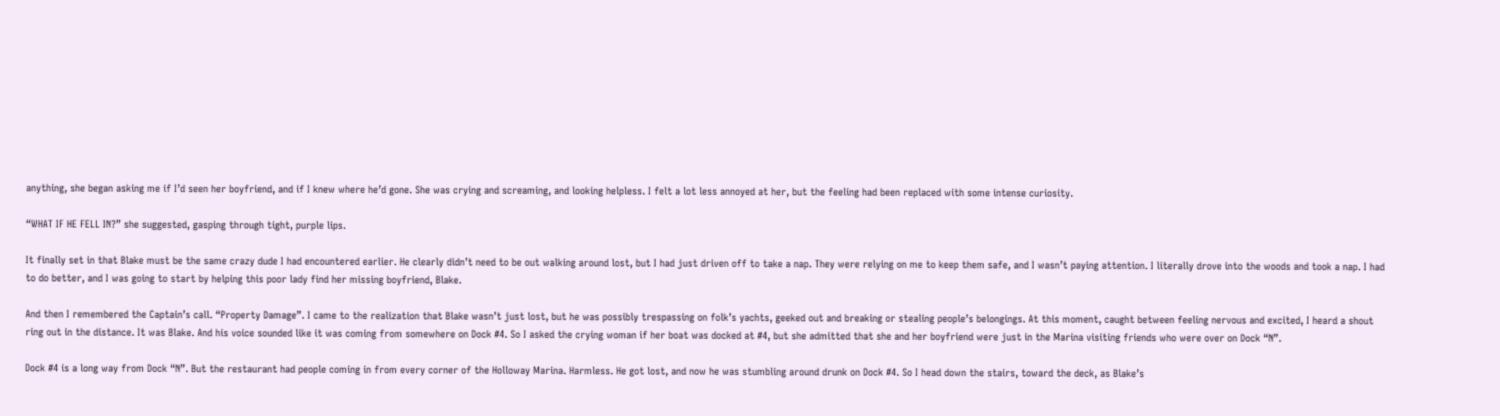anything, she began asking me if I’d seen her boyfriend, and if I knew where he’d gone. She was crying and screaming, and looking helpless. I felt a lot less annoyed at her, but the feeling had been replaced with some intense curiosity.

“WHAT IF HE FELL IN?” she suggested, gasping through tight, purple lips.

It finally set in that Blake must be the same crazy dude I had encountered earlier. He clearly didn’t need to be out walking around lost, but I had just driven off to take a nap. They were relying on me to keep them safe, and I wasn’t paying attention. I literally drove into the woods and took a nap. I had to do better, and I was going to start by helping this poor lady find her missing boyfriend, Blake.

And then I remembered the Captain’s call. “Property Damage”. I came to the realization that Blake wasn’t just lost, but he was possibly trespassing on folk’s yachts, geeked out and breaking or stealing people’s belongings. At this moment, caught between feeling nervous and excited, I heard a shout ring out in the distance. It was Blake. And his voice sounded like it was coming from somewhere on Dock #4. So I asked the crying woman if her boat was docked at #4, but she admitted that she and her boyfriend were just in the Marina visiting friends who were over on Dock “N”.

Dock #4 is a long way from Dock “N”. But the restaurant had people coming in from every corner of the Holloway Marina. Harmless. He got lost, and now he was stumbling around drunk on Dock #4. So I head down the stairs, toward the deck, as Blake’s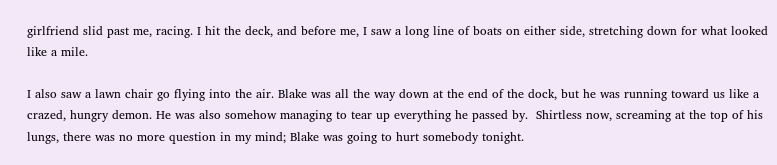girlfriend slid past me, racing. I hit the deck, and before me, I saw a long line of boats on either side, stretching down for what looked like a mile.

I also saw a lawn chair go flying into the air. Blake was all the way down at the end of the dock, but he was running toward us like a crazed, hungry demon. He was also somehow managing to tear up everything he passed by.  Shirtless now, screaming at the top of his lungs, there was no more question in my mind; Blake was going to hurt somebody tonight.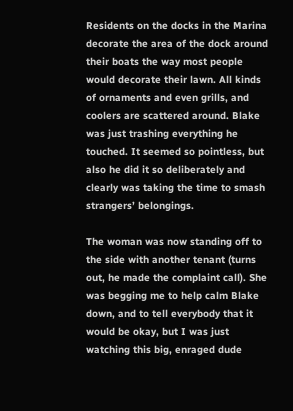Residents on the docks in the Marina decorate the area of the dock around their boats the way most people would decorate their lawn. All kinds of ornaments and even grills, and coolers are scattered around. Blake was just trashing everything he touched. It seemed so pointless, but also he did it so deliberately and clearly was taking the time to smash strangers’ belongings.

The woman was now standing off to the side with another tenant (turns out, he made the complaint call). She was begging me to help calm Blake down, and to tell everybody that it would be okay, but I was just watching this big, enraged dude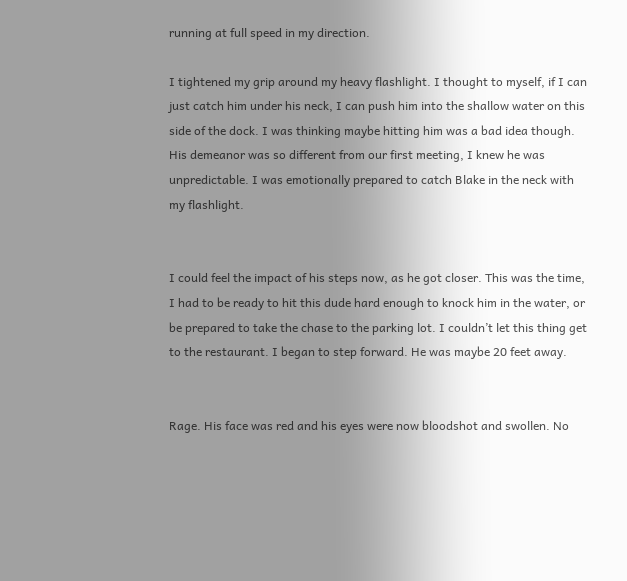running at full speed in my direction.

I tightened my grip around my heavy flashlight. I thought to myself, if I can just catch him under his neck, I can push him into the shallow water on this side of the dock. I was thinking maybe hitting him was a bad idea though. His demeanor was so different from our first meeting, I knew he was unpredictable. I was emotionally prepared to catch Blake in the neck with my flashlight.


I could feel the impact of his steps now, as he got closer. This was the time, I had to be ready to hit this dude hard enough to knock him in the water, or be prepared to take the chase to the parking lot. I couldn’t let this thing get to the restaurant. I began to step forward. He was maybe 20 feet away.


Rage. His face was red and his eyes were now bloodshot and swollen. No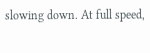slowing down. At full speed,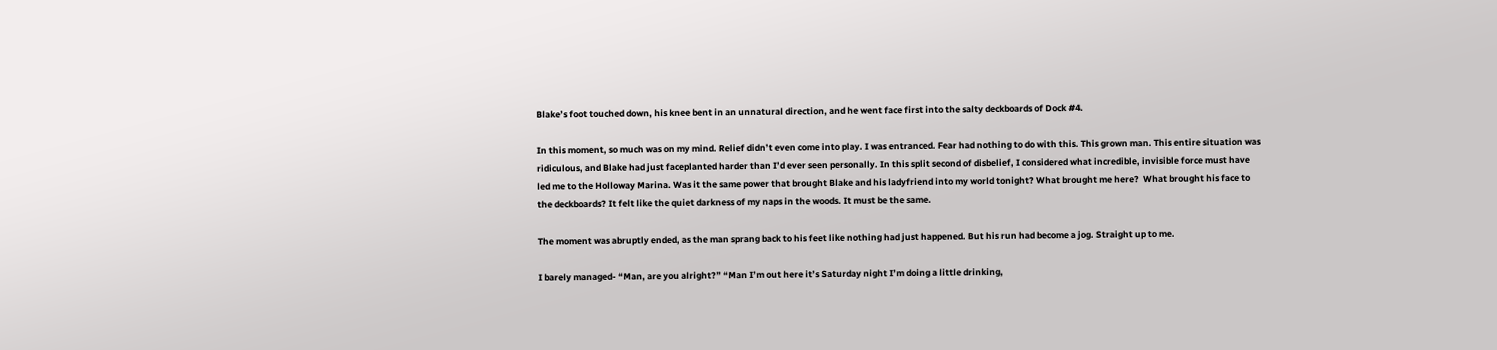Blake’s foot touched down, his knee bent in an unnatural direction, and he went face first into the salty deckboards of Dock #4.

In this moment, so much was on my mind. Relief didn’t even come into play. I was entranced. Fear had nothing to do with this. This grown man. This entire situation was ridiculous, and Blake had just faceplanted harder than I’d ever seen personally. In this split second of disbelief, I considered what incredible, invisible force must have led me to the Holloway Marina. Was it the same power that brought Blake and his ladyfriend into my world tonight? What brought me here?  What brought his face to the deckboards? It felt like the quiet darkness of my naps in the woods. It must be the same.

The moment was abruptly ended, as the man sprang back to his feet like nothing had just happened. But his run had become a jog. Straight up to me.

I barely managed- “Man, are you alright?” “Man I’m out here it’s Saturday night I’m doing a little drinking,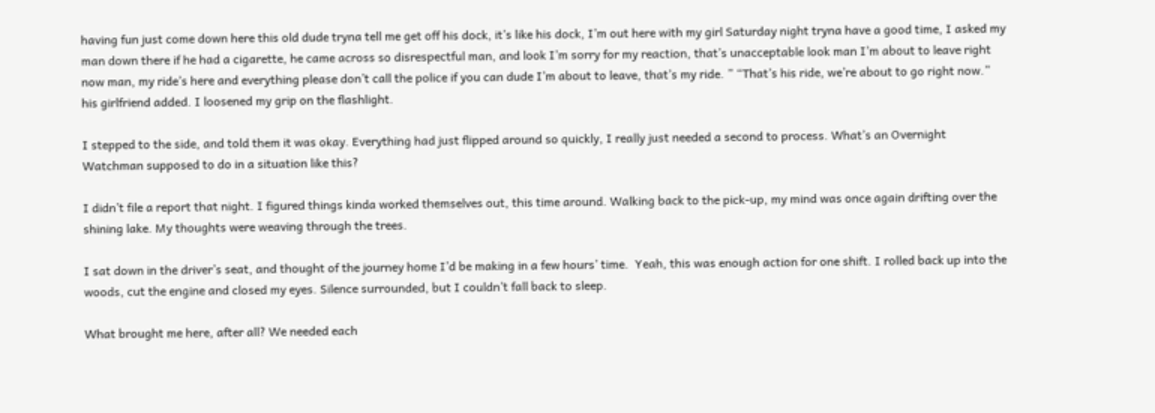having fun just come down here this old dude tryna tell me get off his dock, it’s like his dock, I’m out here with my girl Saturday night tryna have a good time, I asked my man down there if he had a cigarette, he came across so disrespectful man, and look I’m sorry for my reaction, that’s unacceptable look man I’m about to leave right now man, my ride’s here and everything please don’t call the police if you can dude I’m about to leave, that’s my ride. ” “That’s his ride, we’re about to go right now.” his girlfriend added. I loosened my grip on the flashlight.

I stepped to the side, and told them it was okay. Everything had just flipped around so quickly, I really just needed a second to process. What’s an Overnight Watchman supposed to do in a situation like this?

I didn’t file a report that night. I figured things kinda worked themselves out, this time around. Walking back to the pick-up, my mind was once again drifting over the shining lake. My thoughts were weaving through the trees.

I sat down in the driver’s seat, and thought of the journey home I’d be making in a few hours’ time.  Yeah, this was enough action for one shift. I rolled back up into the woods, cut the engine and closed my eyes. Silence surrounded, but I couldn’t fall back to sleep.

What brought me here, after all? We needed each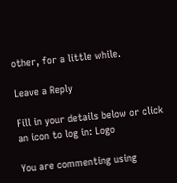other, for a little while.

Leave a Reply

Fill in your details below or click an icon to log in: Logo

You are commenting using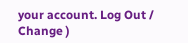your account. Log Out /  Change )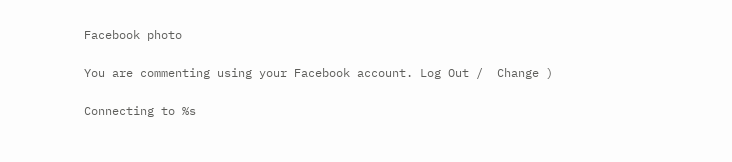Facebook photo

You are commenting using your Facebook account. Log Out /  Change )

Connecting to %s